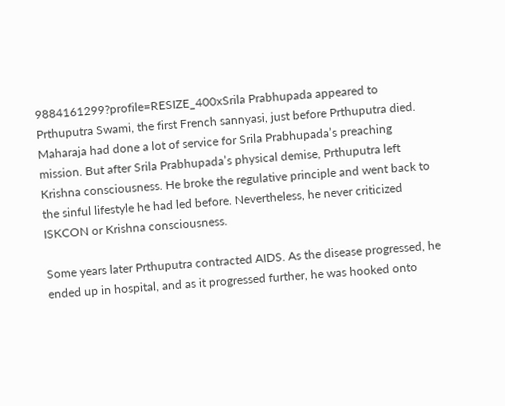9884161299?profile=RESIZE_400xSrila Prabhupada appeared to Prthuputra Swami, the first French sannyasi, just before Prthuputra died. Maharaja had done a lot of service for Srila Prabhupada’s preaching mission. But after Srila Prabhupada’s physical demise, Prthuputra left Krishna consciousness. He broke the regulative principle and went back to the sinful lifestyle he had led before. Nevertheless, he never criticized ISKCON or Krishna consciousness.

Some years later Prthuputra contracted AIDS. As the disease progressed, he ended up in hospital, and as it progressed further, he was hooked onto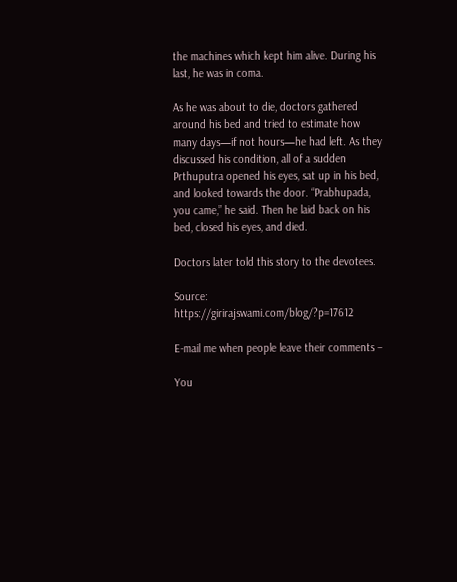the machines which kept him alive. During his last, he was in coma.

As he was about to die, doctors gathered around his bed and tried to estimate how many days—if not hours—he had left. As they discussed his condition, all of a sudden Prthuputra opened his eyes, sat up in his bed, and looked towards the door. “Prabhupada, you came,” he said. Then he laid back on his bed, closed his eyes, and died.

Doctors later told this story to the devotees.

Source: https://girirajswami.com/blog/?p=17612

E-mail me when people leave their comments –

You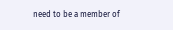need to be a member of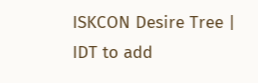ISKCON Desire Tree | IDT to add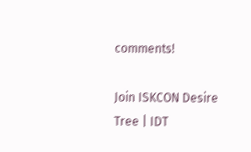comments!

Join ISKCON Desire Tree | IDT